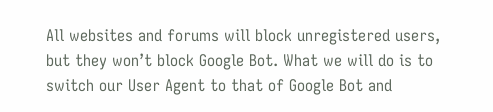All websites and forums will block unregistered users, but they won’t block Google Bot. What we will do is to switch our User Agent to that of Google Bot and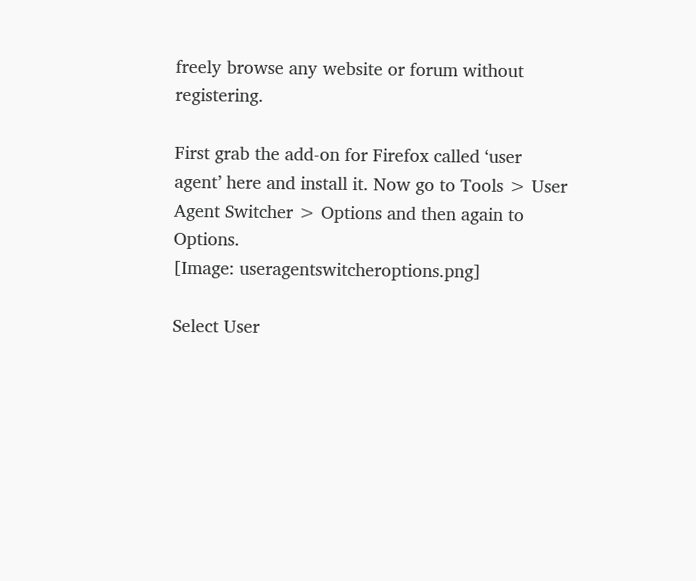freely browse any website or forum without registering.

First grab the add-on for Firefox called ‘user agent’ here and install it. Now go to Tools > User Agent Switcher > Options and then again to Options.
[Image: useragentswitcheroptions.png]

Select User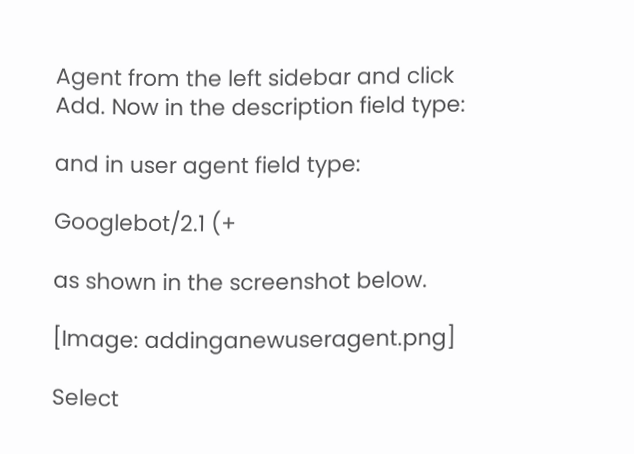Agent from the left sidebar and click Add. Now in the description field type:

and in user agent field type:

Googlebot/2.1 (+

as shown in the screenshot below.

[Image: addinganewuseragent.png]

Select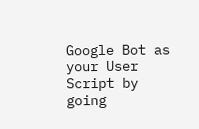Google Bot as your User Script by going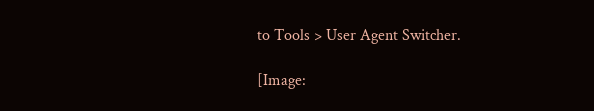to Tools > User Agent Switcher.

[Image: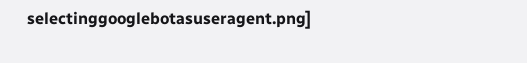selectinggooglebotasuseragent.png]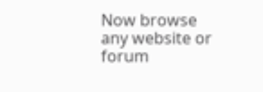Now browse any website or forum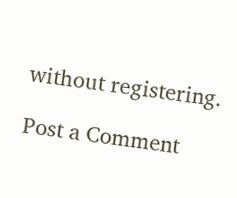without registering.

Post a Comment